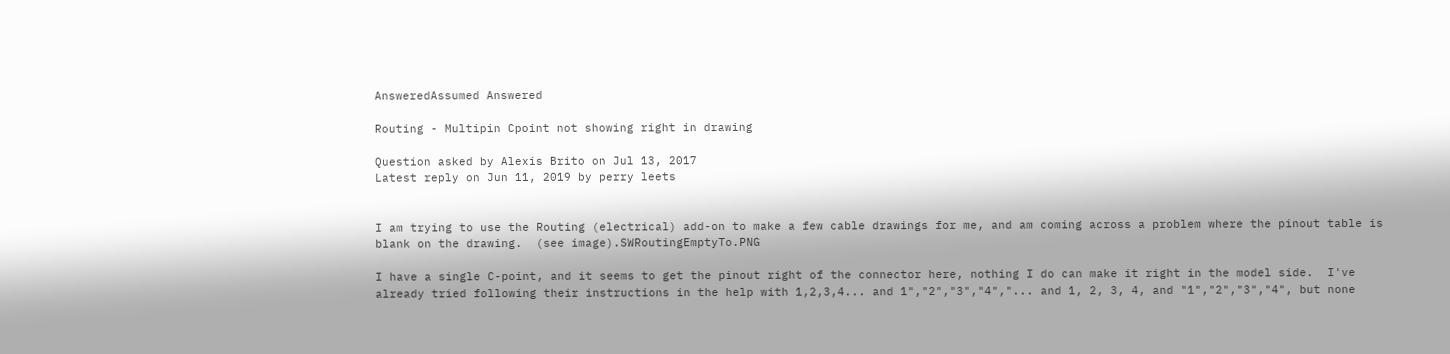AnsweredAssumed Answered

Routing - Multipin Cpoint not showing right in drawing

Question asked by Alexis Brito on Jul 13, 2017
Latest reply on Jun 11, 2019 by perry leets


I am trying to use the Routing (electrical) add-on to make a few cable drawings for me, and am coming across a problem where the pinout table is blank on the drawing.  (see image).SWRoutingEmptyTo.PNG

I have a single C-point, and it seems to get the pinout right of the connector here, nothing I do can make it right in the model side.  I've already tried following their instructions in the help with 1,2,3,4... and 1","2","3","4","... and 1, 2, 3, 4, and "1","2","3","4", but none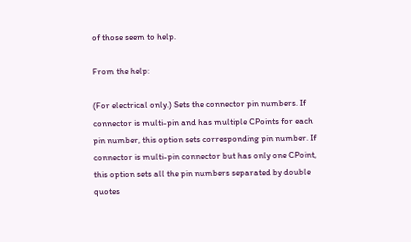of those seem to help.

From the help:

(For electrical only.) Sets the connector pin numbers. If connector is multi-pin and has multiple CPoints for each pin number, this option sets corresponding pin number. If connector is multi-pin connector but has only one CPoint, this option sets all the pin numbers separated by double quotes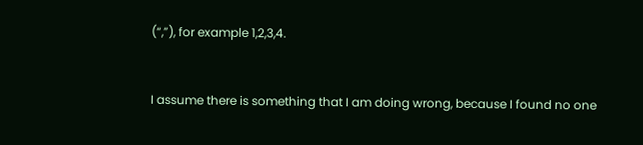(“,”), for example 1,2,3,4.


I assume there is something that I am doing wrong, because I found no one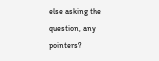else asking the question, any pointers?